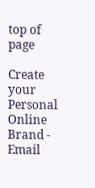top of page

Create your Personal Online Brand - Email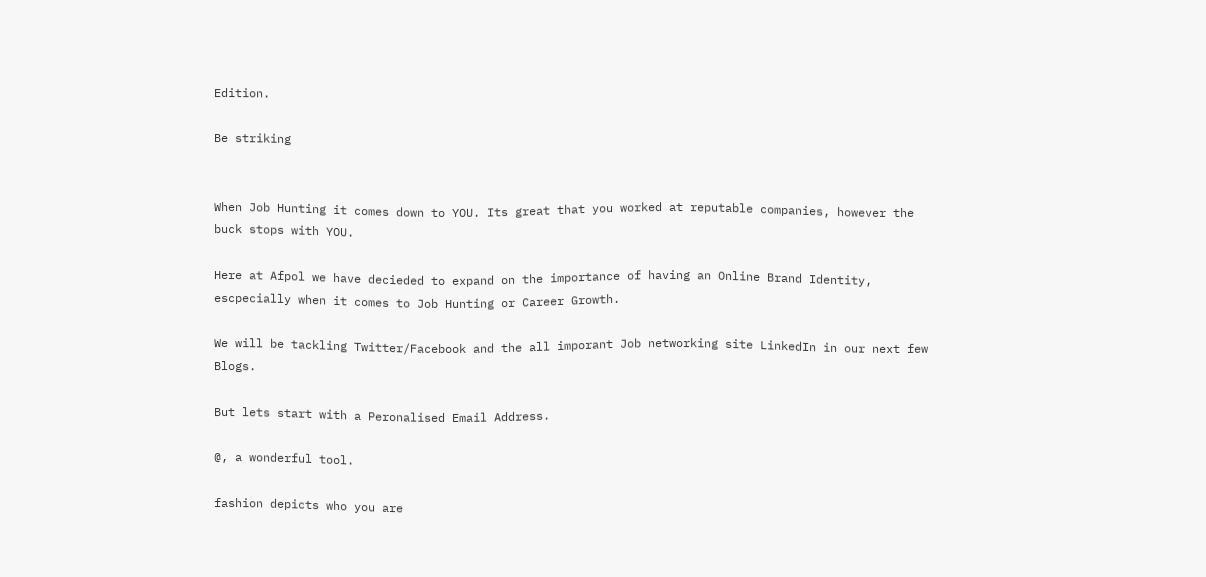Edition.

Be striking


When Job Hunting it comes down to YOU. Its great that you worked at reputable companies, however the buck stops with YOU.

Here at Afpol we have decieded to expand on the importance of having an Online Brand Identity, escpecially when it comes to Job Hunting or Career Growth.

We will be tackling Twitter/Facebook and the all imporant Job networking site LinkedIn in our next few Blogs.

But lets start with a Peronalised Email Address.

@, a wonderful tool.

fashion depicts who you are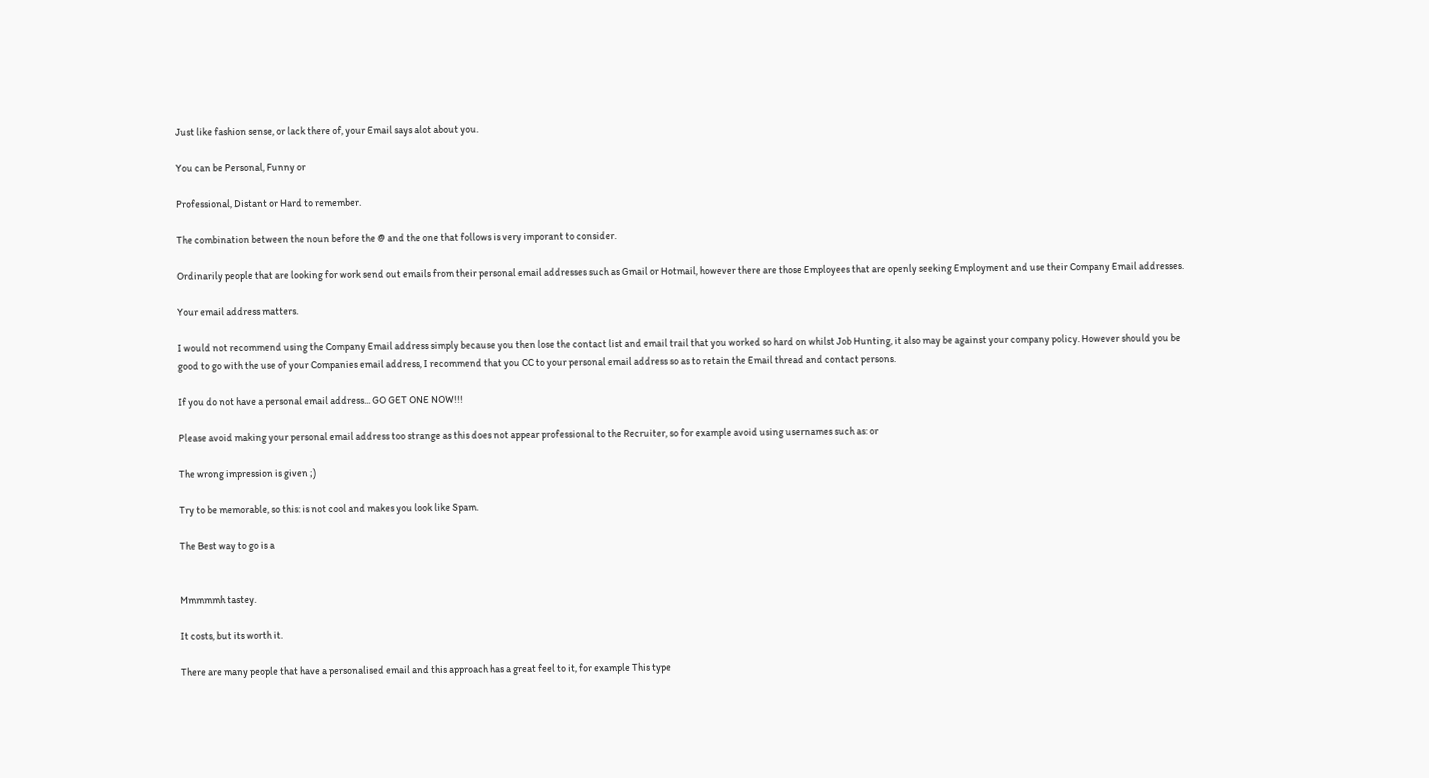Just like fashion sense, or lack there of, your Email says alot about you.

You can be Personal, Funny or

Professional, Distant or Hard to remember.

The combination between the noun before the @ and the one that follows is very imporant to consider.

Ordinarily people that are looking for work send out emails from their personal email addresses such as Gmail or Hotmail, however there are those Employees that are openly seeking Employment and use their Company Email addresses.

Your email address matters.

I would not recommend using the Company Email address simply because you then lose the contact list and email trail that you worked so hard on whilst Job Hunting, it also may be against your company policy. However should you be good to go with the use of your Companies email address, I recommend that you CC to your personal email address so as to retain the Email thread and contact persons.

If you do not have a personal email address... GO GET ONE NOW!!!

Please avoid making your personal email address too strange as this does not appear professional to the Recruiter, so for example avoid using usernames such as: or

The wrong impression is given ;)

Try to be memorable, so this: is not cool and makes you look like Spam.

The Best way to go is a


Mmmmmh tastey.

It costs, but its worth it.

There are many people that have a personalised email and this approach has a great feel to it, for example This type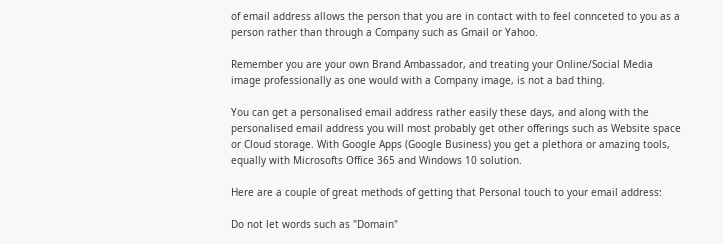of email address allows the person that you are in contact with to feel connceted to you as a person rather than through a Company such as Gmail or Yahoo.

Remember you are your own Brand Ambassador, and treating your Online/Social Media image professionally as one would with a Company image, is not a bad thing.

You can get a personalised email address rather easily these days, and along with the personalised email address you will most probably get other offerings such as Website space or Cloud storage. With Google Apps (Google Business) you get a plethora or amazing tools, equally with Microsofts Office 365 and Windows 10 solution.

Here are a couple of great methods of getting that Personal touch to your email address:

Do not let words such as "Domain"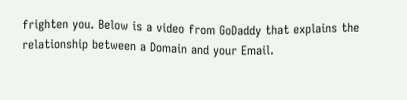frighten you. Below is a video from GoDaddy that explains the relationship between a Domain and your Email.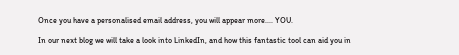Once you have a personalised email address, you will appear more.... YOU.

In our next blog we will take a look into LinkedIn, and how this fantastic tool can aid you in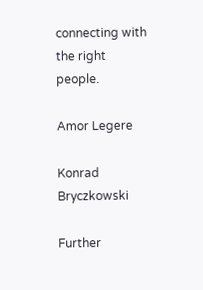connecting with the right people.

Amor Legere

Konrad Bryczkowski

Further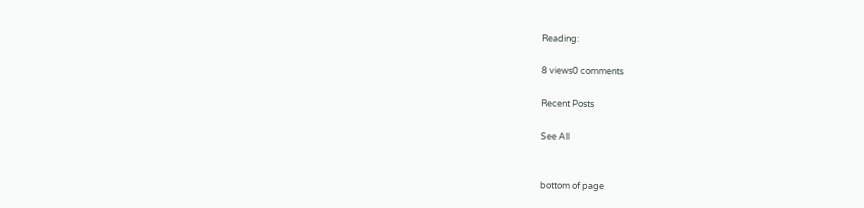Reading:

8 views0 comments

Recent Posts

See All


bottom of page